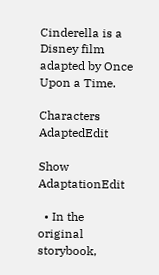Cinderella is a Disney film adapted by Once Upon a Time.

Characters AdaptedEdit

Show AdaptationEdit

  • In the original storybook,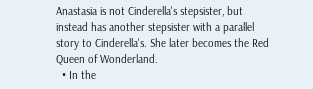Anastasia is not Cinderella's stepsister, but instead has another stepsister with a parallel story to Cinderella's. She later becomes the Red Queen of Wonderland.
  • In the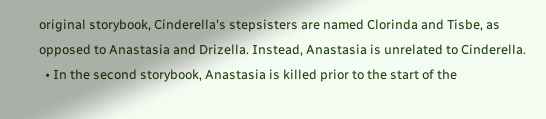original storybook, Cinderella's stepsisters are named Clorinda and Tisbe, as opposed to Anastasia and Drizella. Instead, Anastasia is unrelated to Cinderella.
  • In the second storybook, Anastasia is killed prior to the start of the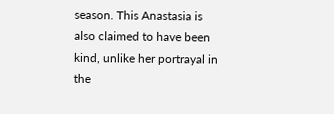season. This Anastasia is also claimed to have been kind, unlike her portrayal in the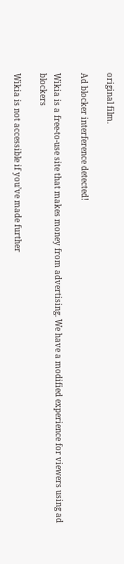original film.

Ad blocker interference detected!

Wikia is a free-to-use site that makes money from advertising. We have a modified experience for viewers using ad blockers

Wikia is not accessible if you’ve made further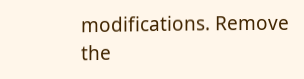modifications. Remove the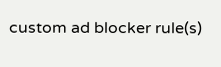custom ad blocker rule(s)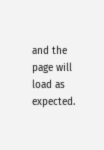and the page will load as expected.